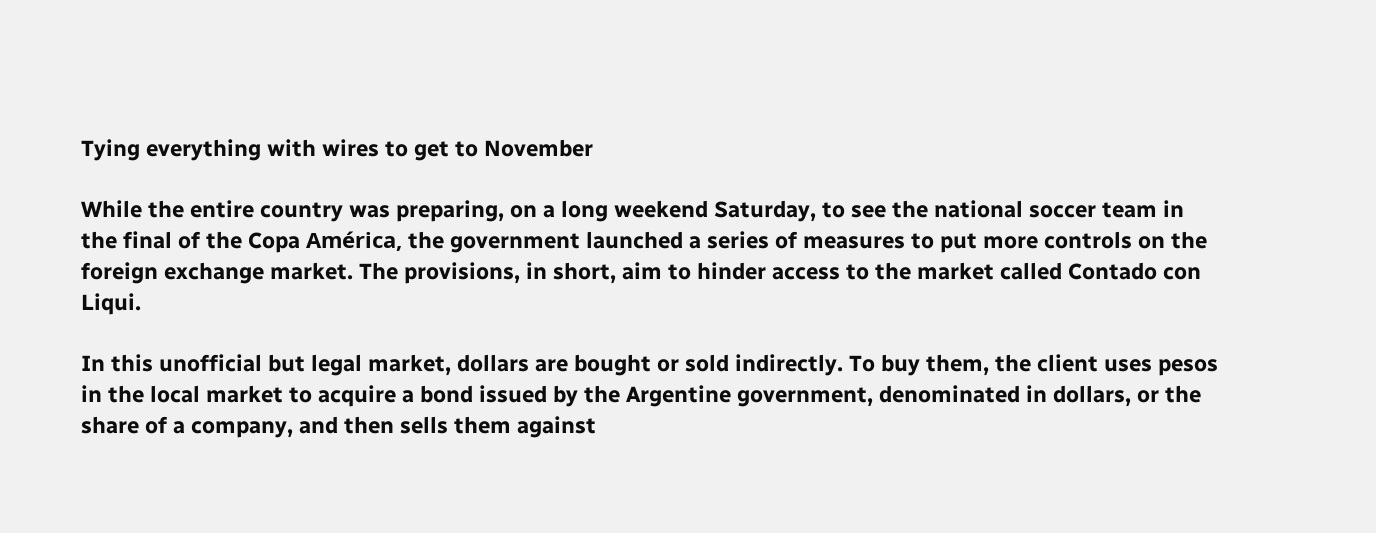Tying everything with wires to get to November

While the entire country was preparing, on a long weekend Saturday, to see the national soccer team in the final of the Copa América, the government launched a series of measures to put more controls on the foreign exchange market. The provisions, in short, aim to hinder access to the market called Contado con Liqui.

In this unofficial but legal market, dollars are bought or sold indirectly. To buy them, the client uses pesos in the local market to acquire a bond issued by the Argentine government, denominated in dollars, or the share of a company, and then sells them against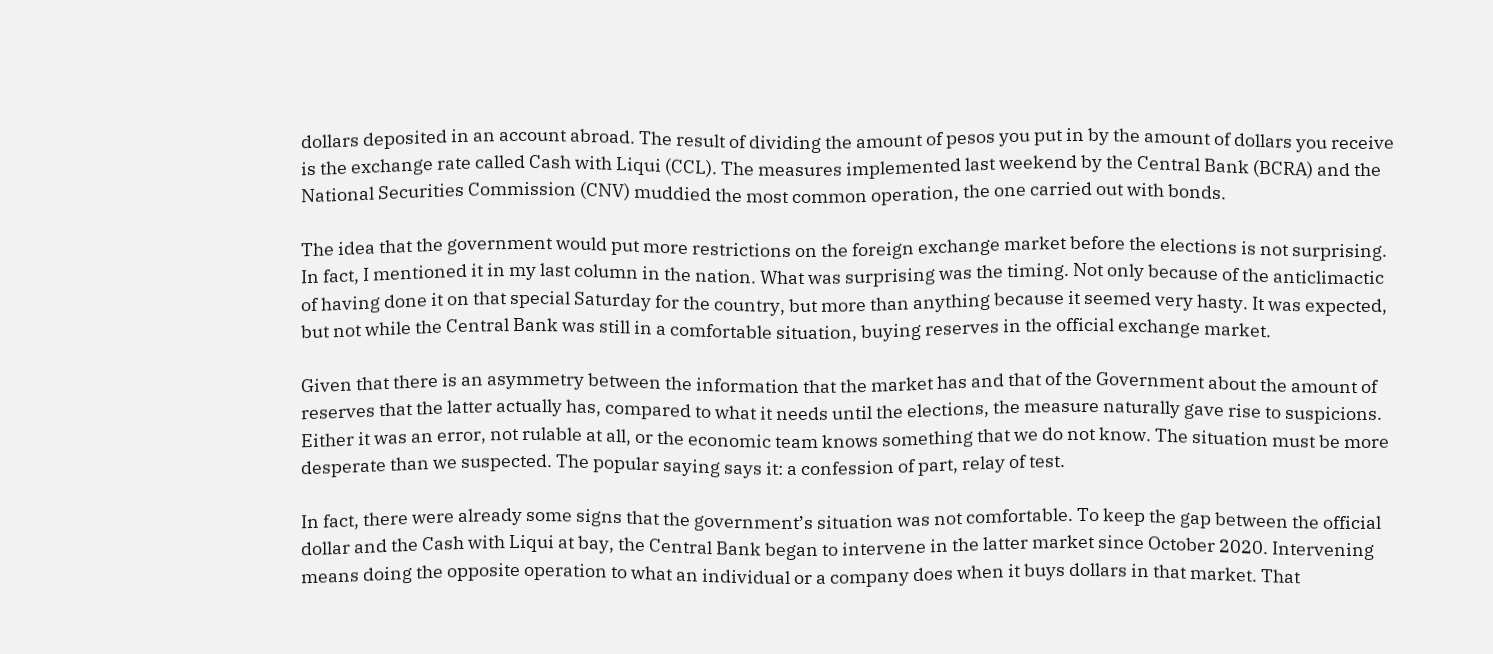dollars deposited in an account abroad. The result of dividing the amount of pesos you put in by the amount of dollars you receive is the exchange rate called Cash with Liqui (CCL). The measures implemented last weekend by the Central Bank (BCRA) and the National Securities Commission (CNV) muddied the most common operation, the one carried out with bonds.

The idea that the government would put more restrictions on the foreign exchange market before the elections is not surprising. In fact, I mentioned it in my last column in the nation. What was surprising was the timing. Not only because of the anticlimactic of having done it on that special Saturday for the country, but more than anything because it seemed very hasty. It was expected, but not while the Central Bank was still in a comfortable situation, buying reserves in the official exchange market.

Given that there is an asymmetry between the information that the market has and that of the Government about the amount of reserves that the latter actually has, compared to what it needs until the elections, the measure naturally gave rise to suspicions. Either it was an error, not rulable at all, or the economic team knows something that we do not know. The situation must be more desperate than we suspected. The popular saying says it: a confession of part, relay of test.

In fact, there were already some signs that the government’s situation was not comfortable. To keep the gap between the official dollar and the Cash with Liqui at bay, the Central Bank began to intervene in the latter market since October 2020. Intervening means doing the opposite operation to what an individual or a company does when it buys dollars in that market. That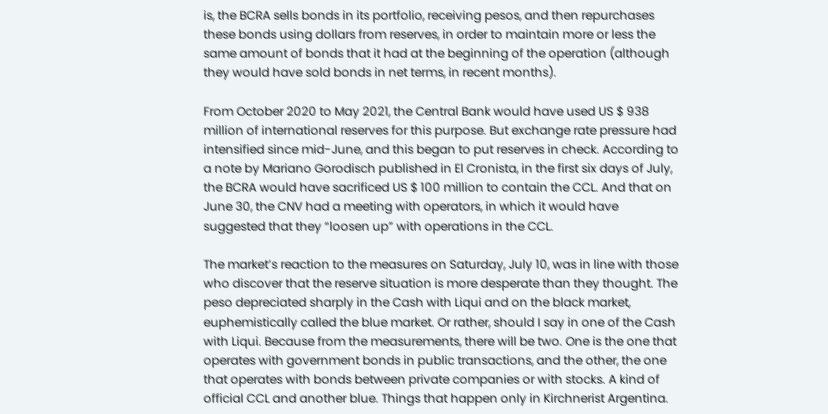is, the BCRA sells bonds in its portfolio, receiving pesos, and then repurchases these bonds using dollars from reserves, in order to maintain more or less the same amount of bonds that it had at the beginning of the operation (although they would have sold bonds in net terms, in recent months).

From October 2020 to May 2021, the Central Bank would have used US $ 938 million of international reserves for this purpose. But exchange rate pressure had intensified since mid-June, and this began to put reserves in check. According to a note by Mariano Gorodisch published in El Cronista, in the first six days of July, the BCRA would have sacrificed US $ 100 million to contain the CCL. And that on June 30, the CNV had a meeting with operators, in which it would have suggested that they “loosen up” with operations in the CCL.

The market’s reaction to the measures on Saturday, July 10, was in line with those who discover that the reserve situation is more desperate than they thought. The peso depreciated sharply in the Cash with Liqui and on the black market, euphemistically called the blue market. Or rather, should I say in one of the Cash with Liqui. Because from the measurements, there will be two. One is the one that operates with government bonds in public transactions, and the other, the one that operates with bonds between private companies or with stocks. A kind of official CCL and another blue. Things that happen only in Kirchnerist Argentina.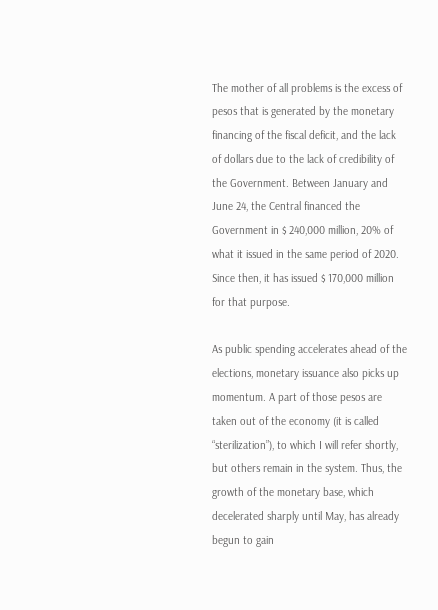The mother of all problems is the excess of pesos that is generated by the monetary financing of the fiscal deficit, and the lack of dollars due to the lack of credibility of the Government. Between January and June 24, the Central financed the Government in $ 240,000 million, 20% of what it issued in the same period of 2020. Since then, it has issued $ 170,000 million for that purpose.

As public spending accelerates ahead of the elections, monetary issuance also picks up momentum. A part of those pesos are taken out of the economy (it is called “sterilization”), to which I will refer shortly, but others remain in the system. Thus, the growth of the monetary base, which decelerated sharply until May, has already begun to gain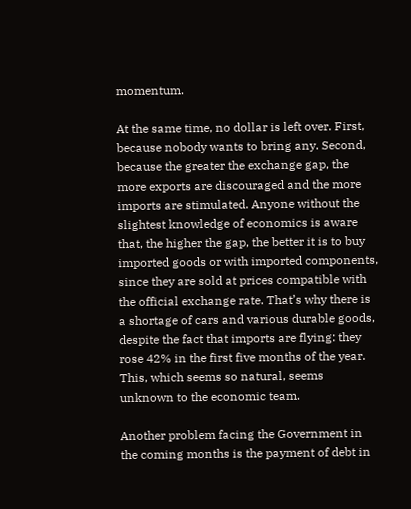momentum.

At the same time, no dollar is left over. First, because nobody wants to bring any. Second, because the greater the exchange gap, the more exports are discouraged and the more imports are stimulated. Anyone without the slightest knowledge of economics is aware that, the higher the gap, the better it is to buy imported goods or with imported components, since they are sold at prices compatible with the official exchange rate. That’s why there is a shortage of cars and various durable goods, despite the fact that imports are flying: they rose 42% in the first five months of the year. This, which seems so natural, seems unknown to the economic team.

Another problem facing the Government in the coming months is the payment of debt in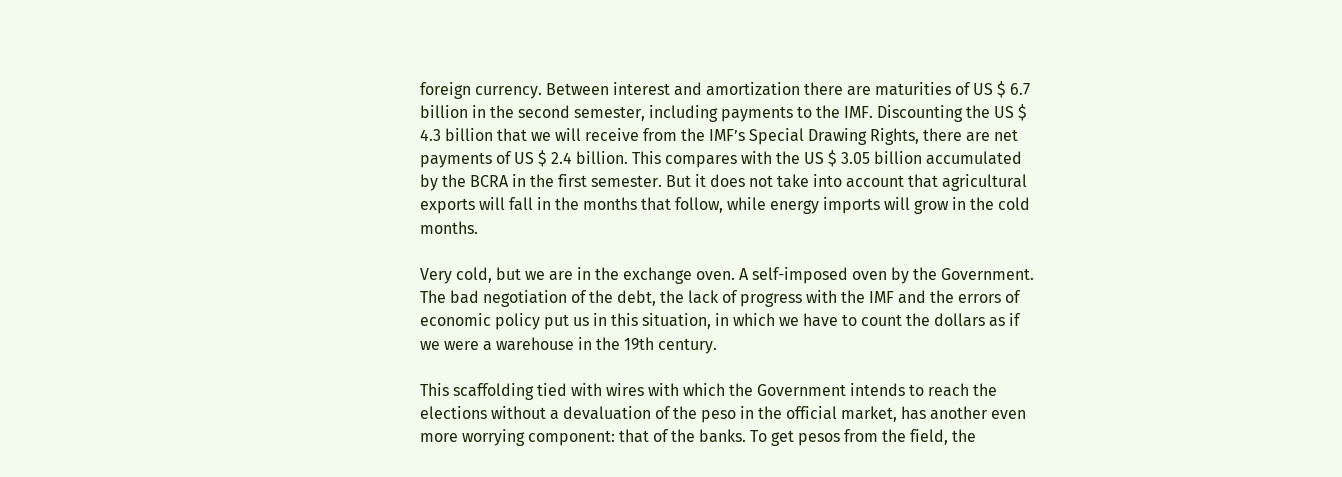foreign currency. Between interest and amortization there are maturities of US $ 6.7 billion in the second semester, including payments to the IMF. Discounting the US $ 4.3 billion that we will receive from the IMF’s Special Drawing Rights, there are net payments of US $ 2.4 billion. This compares with the US $ 3.05 billion accumulated by the BCRA in the first semester. But it does not take into account that agricultural exports will fall in the months that follow, while energy imports will grow in the cold months.

Very cold, but we are in the exchange oven. A self-imposed oven by the Government. The bad negotiation of the debt, the lack of progress with the IMF and the errors of economic policy put us in this situation, in which we have to count the dollars as if we were a warehouse in the 19th century.

This scaffolding tied with wires with which the Government intends to reach the elections without a devaluation of the peso in the official market, has another even more worrying component: that of the banks. To get pesos from the field, the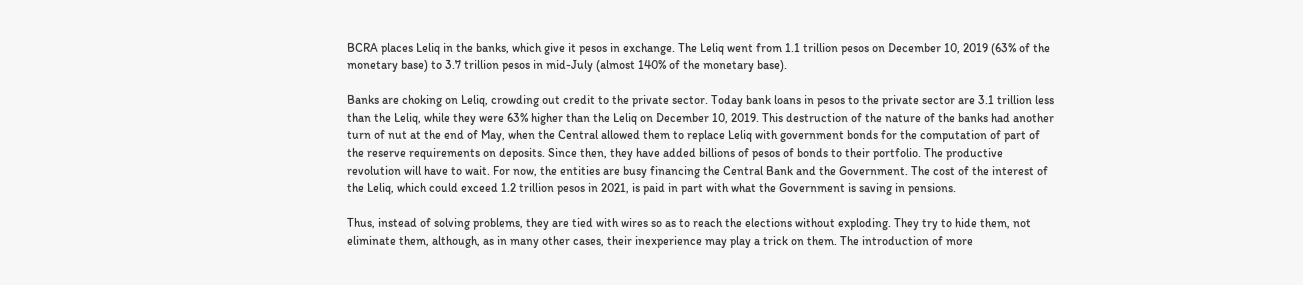BCRA places Leliq in the banks, which give it pesos in exchange. The Leliq went from 1.1 trillion pesos on December 10, 2019 (63% of the monetary base) to 3.7 trillion pesos in mid-July (almost 140% of the monetary base).

Banks are choking on Leliq, crowding out credit to the private sector. Today bank loans in pesos to the private sector are 3.1 trillion less than the Leliq, while they were 63% higher than the Leliq on December 10, 2019. This destruction of the nature of the banks had another turn of nut at the end of May, when the Central allowed them to replace Leliq with government bonds for the computation of part of the reserve requirements on deposits. Since then, they have added billions of pesos of bonds to their portfolio. The productive revolution will have to wait. For now, the entities are busy financing the Central Bank and the Government. The cost of the interest of the Leliq, which could exceed 1.2 trillion pesos in 2021, is paid in part with what the Government is saving in pensions.

Thus, instead of solving problems, they are tied with wires so as to reach the elections without exploding. They try to hide them, not eliminate them, although, as in many other cases, their inexperience may play a trick on them. The introduction of more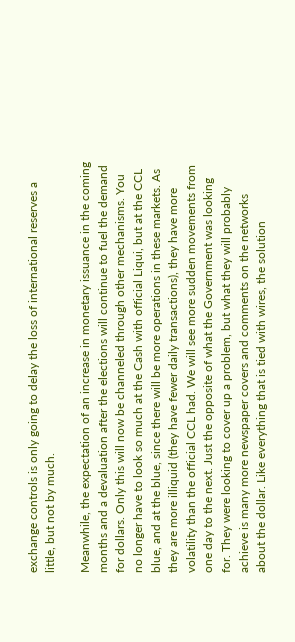exchange controls is only going to delay the loss of international reserves a little, but not by much.

Meanwhile, the expectation of an increase in monetary issuance in the coming months and a devaluation after the elections will continue to fuel the demand for dollars. Only this will now be channeled through other mechanisms. You no longer have to look so much at the Cash with official Liqui, but at the CCL blue, and at the blue, since there will be more operations in these markets. As they are more illiquid (they have fewer daily transactions), they have more volatility than the official CCL had. We will see more sudden movements from one day to the next. Just the opposite of what the Government was looking for. They were looking to cover up a problem, but what they will probably achieve is many more newspaper covers and comments on the networks about the dollar. Like everything that is tied with wires, the solution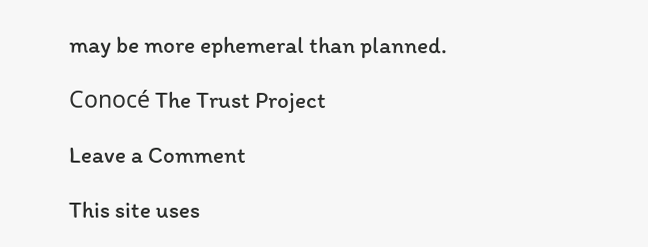may be more ephemeral than planned.

Conocé The Trust Project

Leave a Comment

This site uses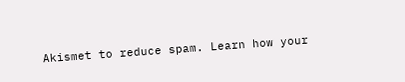Akismet to reduce spam. Learn how your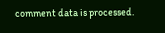comment data is processed.